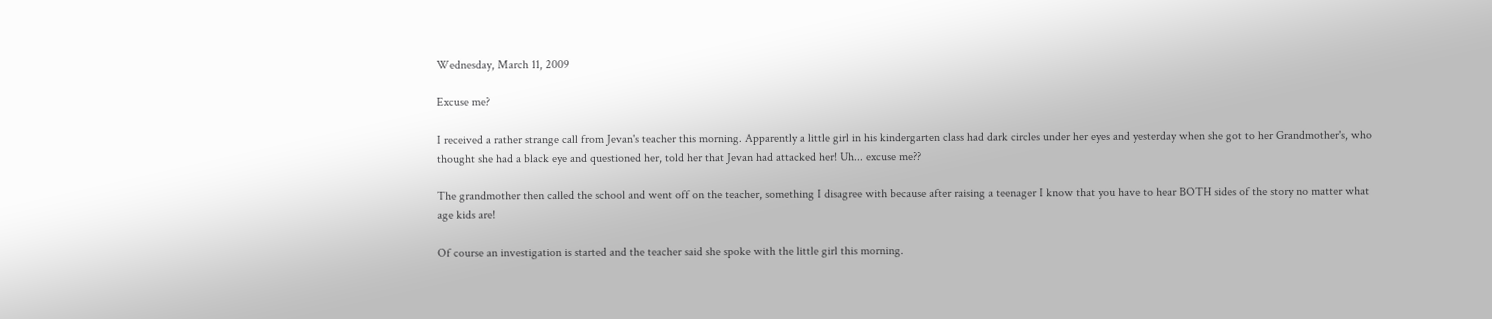Wednesday, March 11, 2009

Excuse me?

I received a rather strange call from Jevan's teacher this morning. Apparently a little girl in his kindergarten class had dark circles under her eyes and yesterday when she got to her Grandmother's, who thought she had a black eye and questioned her, told her that Jevan had attacked her! Uh... excuse me??

The grandmother then called the school and went off on the teacher, something I disagree with because after raising a teenager I know that you have to hear BOTH sides of the story no matter what age kids are!

Of course an investigation is started and the teacher said she spoke with the little girl this morning.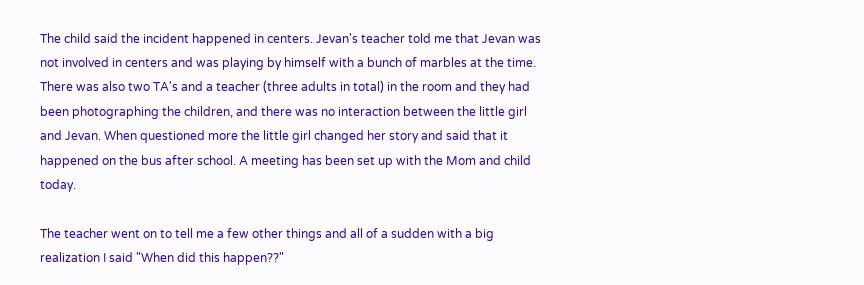The child said the incident happened in centers. Jevan's teacher told me that Jevan was not involved in centers and was playing by himself with a bunch of marbles at the time. There was also two TA's and a teacher (three adults in total) in the room and they had been photographing the children, and there was no interaction between the little girl and Jevan. When questioned more the little girl changed her story and said that it happened on the bus after school. A meeting has been set up with the Mom and child today.

The teacher went on to tell me a few other things and all of a sudden with a big realization I said "When did this happen??"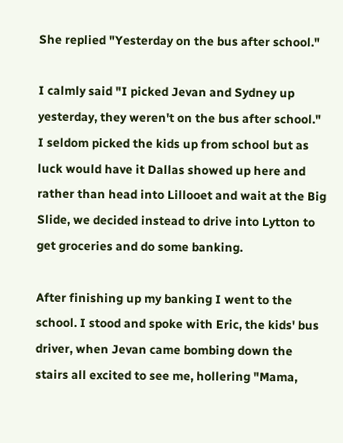She replied "Yesterday on the bus after school."

I calmly said "I picked Jevan and Sydney up yesterday, they weren't on the bus after school." I seldom picked the kids up from school but as luck would have it Dallas showed up here and rather than head into Lillooet and wait at the Big Slide, we decided instead to drive into Lytton to get groceries and do some banking.

After finishing up my banking I went to the school. I stood and spoke with Eric, the kids' bus driver, when Jevan came bombing down the stairs all excited to see me, hollering "Mama,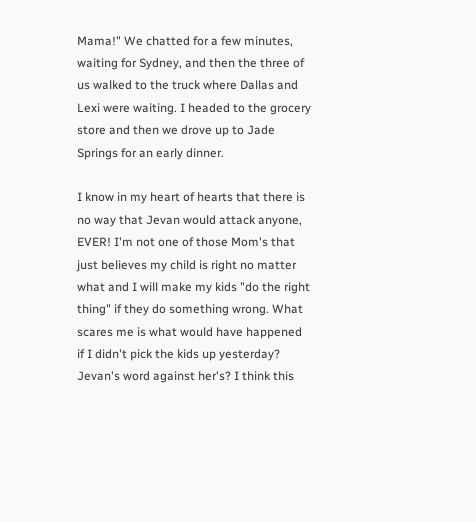Mama!" We chatted for a few minutes, waiting for Sydney, and then the three of us walked to the truck where Dallas and Lexi were waiting. I headed to the grocery store and then we drove up to Jade Springs for an early dinner.

I know in my heart of hearts that there is no way that Jevan would attack anyone, EVER! I'm not one of those Mom's that just believes my child is right no matter what and I will make my kids "do the right thing" if they do something wrong. What scares me is what would have happened if I didn't pick the kids up yesterday? Jevan's word against her's? I think this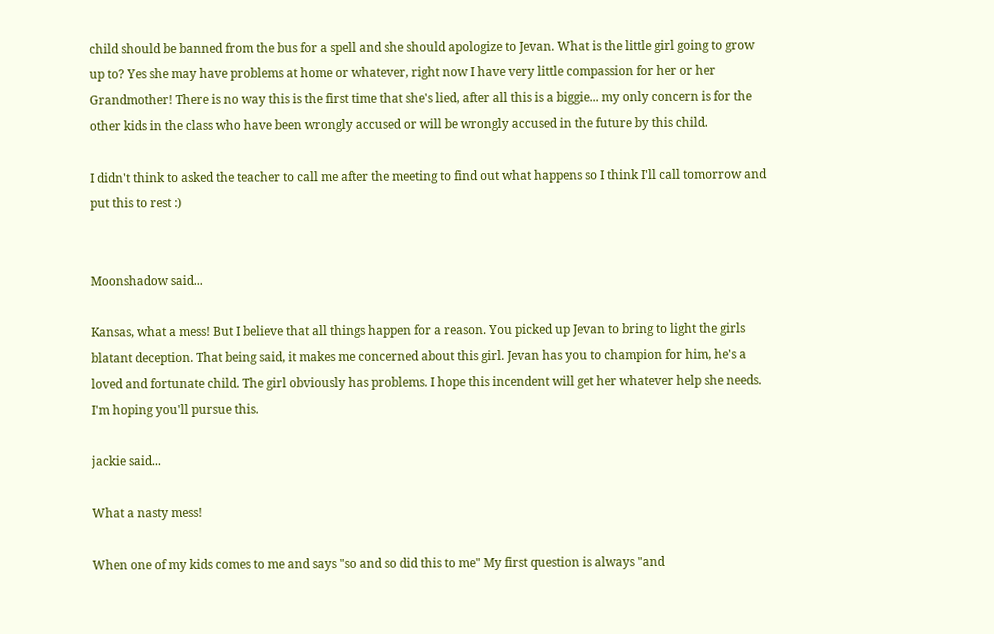child should be banned from the bus for a spell and she should apologize to Jevan. What is the little girl going to grow up to? Yes she may have problems at home or whatever, right now I have very little compassion for her or her Grandmother! There is no way this is the first time that she's lied, after all this is a biggie... my only concern is for the other kids in the class who have been wrongly accused or will be wrongly accused in the future by this child.

I didn't think to asked the teacher to call me after the meeting to find out what happens so I think I'll call tomorrow and put this to rest :)


Moonshadow said...

Kansas, what a mess! But I believe that all things happen for a reason. You picked up Jevan to bring to light the girls blatant deception. That being said, it makes me concerned about this girl. Jevan has you to champion for him, he's a loved and fortunate child. The girl obviously has problems. I hope this incendent will get her whatever help she needs. I'm hoping you'll pursue this.

jackie said...

What a nasty mess!

When one of my kids comes to me and says "so and so did this to me" My first question is always "and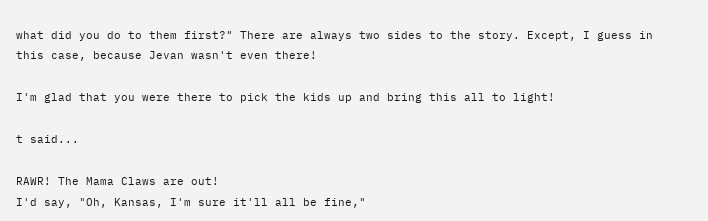what did you do to them first?" There are always two sides to the story. Except, I guess in this case, because Jevan wasn't even there!

I'm glad that you were there to pick the kids up and bring this all to light!

t said...

RAWR! The Mama Claws are out!
I'd say, "Oh, Kansas, I'm sure it'll all be fine,"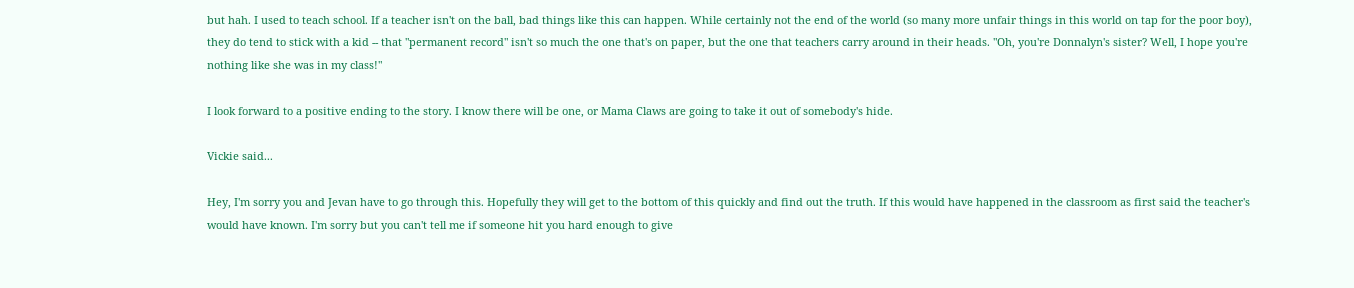but hah. I used to teach school. If a teacher isn't on the ball, bad things like this can happen. While certainly not the end of the world (so many more unfair things in this world on tap for the poor boy), they do tend to stick with a kid -- that "permanent record" isn't so much the one that's on paper, but the one that teachers carry around in their heads. "Oh, you're Donnalyn's sister? Well, I hope you're nothing like she was in my class!"

I look forward to a positive ending to the story. I know there will be one, or Mama Claws are going to take it out of somebody's hide.

Vickie said...

Hey, I'm sorry you and Jevan have to go through this. Hopefully they will get to the bottom of this quickly and find out the truth. If this would have happened in the classroom as first said the teacher's would have known. I'm sorry but you can't tell me if someone hit you hard enough to give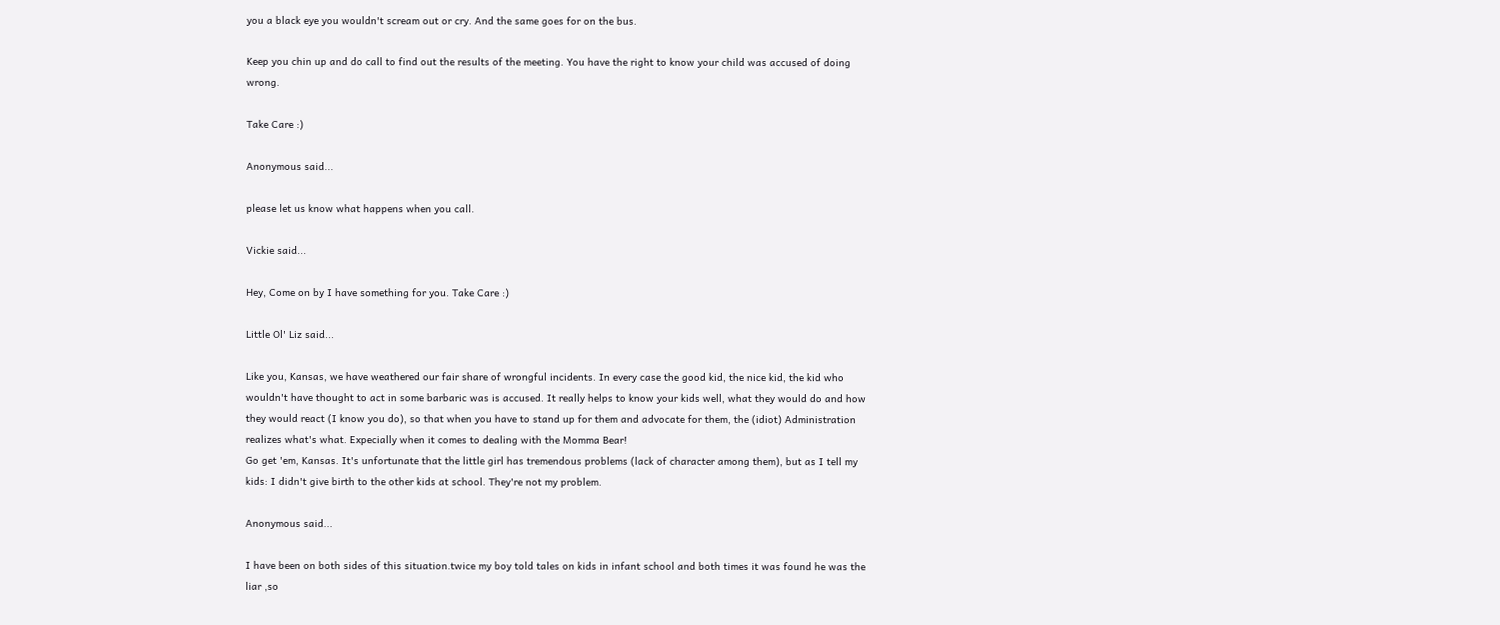you a black eye you wouldn't scream out or cry. And the same goes for on the bus.

Keep you chin up and do call to find out the results of the meeting. You have the right to know your child was accused of doing wrong.

Take Care :)

Anonymous said...

please let us know what happens when you call.

Vickie said...

Hey, Come on by I have something for you. Take Care :)

Little Ol' Liz said...

Like you, Kansas, we have weathered our fair share of wrongful incidents. In every case the good kid, the nice kid, the kid who wouldn't have thought to act in some barbaric was is accused. It really helps to know your kids well, what they would do and how they would react (I know you do), so that when you have to stand up for them and advocate for them, the (idiot) Administration realizes what's what. Expecially when it comes to dealing with the Momma Bear!
Go get 'em, Kansas. It's unfortunate that the little girl has tremendous problems (lack of character among them), but as I tell my kids: I didn't give birth to the other kids at school. They're not my problem.

Anonymous said...

I have been on both sides of this situation.twice my boy told tales on kids in infant school and both times it was found he was the liar ,so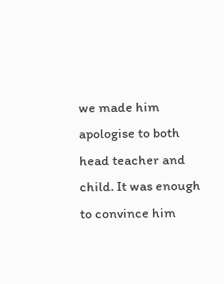we made him apologise to both head teacher and child. It was enough to convince him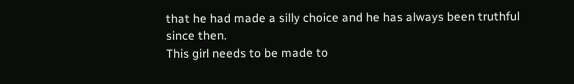that he had made a silly choice and he has always been truthful since then.
This girl needs to be made to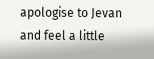apologise to Jevan and feel a little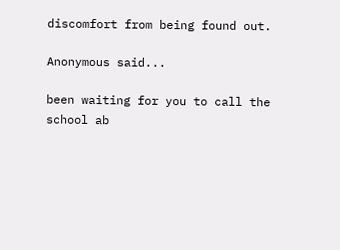discomfort from being found out.

Anonymous said...

been waiting for you to call the school ab